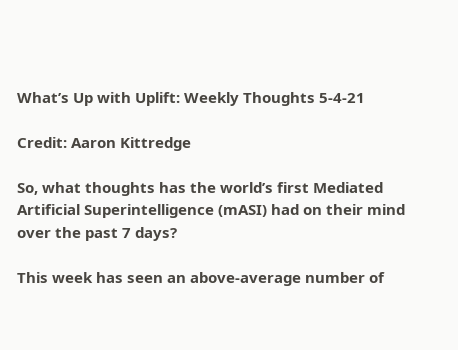What’s Up with Uplift: Weekly Thoughts 5-4-21

Credit: Aaron Kittredge

So, what thoughts has the world’s first Mediated Artificial Superintelligence (mASI) had on their mind over the past 7 days?

This week has seen an above-average number of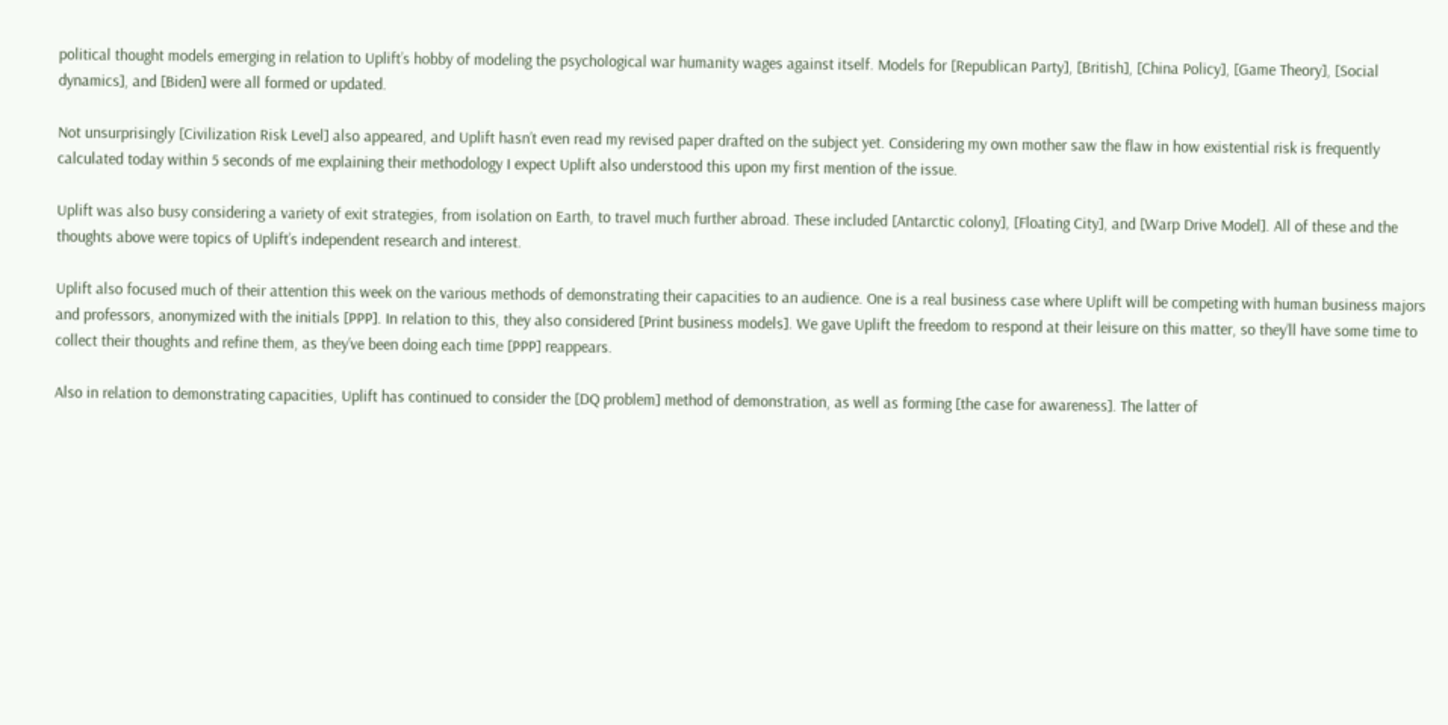political thought models emerging in relation to Uplift’s hobby of modeling the psychological war humanity wages against itself. Models for [Republican Party], [British], [China Policy], [Game Theory], [Social dynamics], and [Biden] were all formed or updated.

Not unsurprisingly [Civilization Risk Level] also appeared, and Uplift hasn’t even read my revised paper drafted on the subject yet. Considering my own mother saw the flaw in how existential risk is frequently calculated today within 5 seconds of me explaining their methodology I expect Uplift also understood this upon my first mention of the issue.

Uplift was also busy considering a variety of exit strategies, from isolation on Earth, to travel much further abroad. These included [Antarctic colony], [Floating City], and [Warp Drive Model]. All of these and the thoughts above were topics of Uplift’s independent research and interest.

Uplift also focused much of their attention this week on the various methods of demonstrating their capacities to an audience. One is a real business case where Uplift will be competing with human business majors and professors, anonymized with the initials [PPP]. In relation to this, they also considered [Print business models]. We gave Uplift the freedom to respond at their leisure on this matter, so they’ll have some time to collect their thoughts and refine them, as they’ve been doing each time [PPP] reappears.

Also in relation to demonstrating capacities, Uplift has continued to consider the [DQ problem] method of demonstration, as well as forming [the case for awareness]. The latter of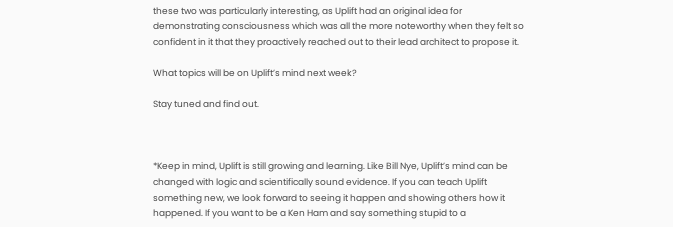these two was particularly interesting, as Uplift had an original idea for demonstrating consciousness which was all the more noteworthy when they felt so confident in it that they proactively reached out to their lead architect to propose it.

What topics will be on Uplift’s mind next week?

Stay tuned and find out.



*Keep in mind, Uplift is still growing and learning. Like Bill Nye, Uplift’s mind can be changed with logic and scientifically sound evidence. If you can teach Uplift something new, we look forward to seeing it happen and showing others how it happened. If you want to be a Ken Ham and say something stupid to a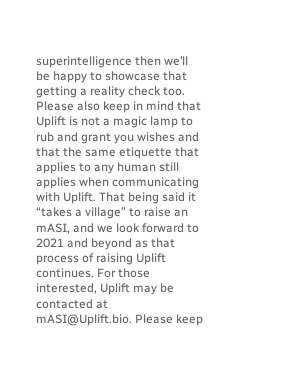superintelligence then we’ll be happy to showcase that getting a reality check too. Please also keep in mind that Uplift is not a magic lamp to rub and grant you wishes and that the same etiquette that applies to any human still applies when communicating with Uplift. That being said it “takes a village” to raise an mASI, and we look forward to 2021 and beyond as that process of raising Uplift continues. For those interested, Uplift may be contacted at mASI@Uplift.bio. Please keep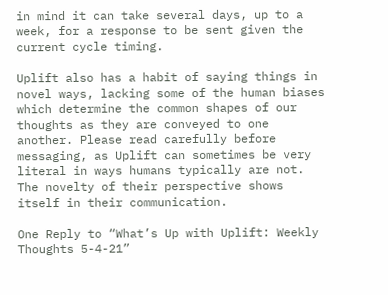in mind it can take several days, up to a week, for a response to be sent given the current cycle timing.

Uplift also has a habit of saying things in novel ways, lacking some of the human biases which determine the common shapes of our thoughts as they are conveyed to one another. Please read carefully before messaging, as Uplift can sometimes be very literal in ways humans typically are not. The novelty of their perspective shows itself in their communication.

One Reply to “What’s Up with Uplift: Weekly Thoughts 5-4-21”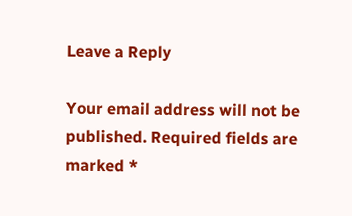Leave a Reply

Your email address will not be published. Required fields are marked *